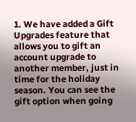1. We have added a Gift Upgrades feature that allows you to gift an account upgrade to another member, just in time for the holiday season. You can see the gift option when going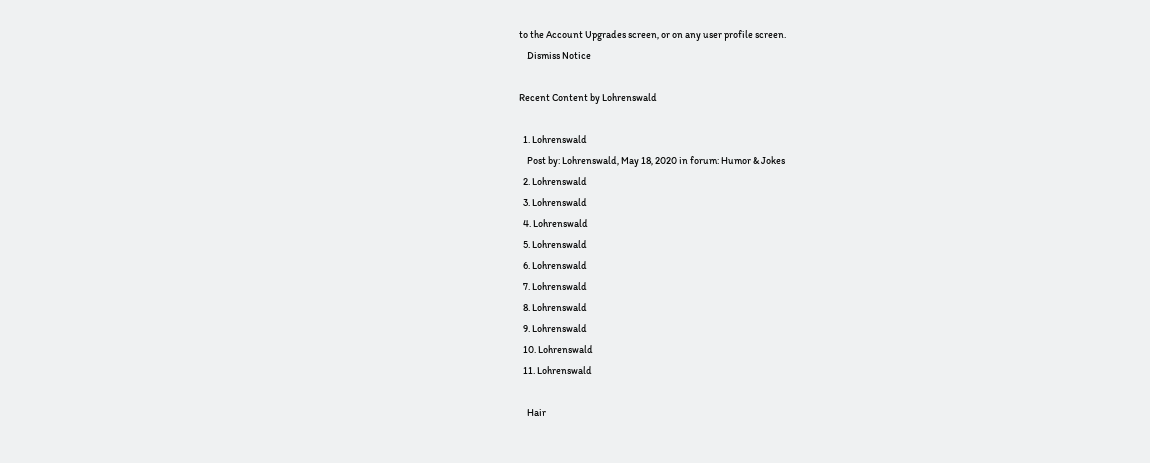to the Account Upgrades screen, or on any user profile screen.
    Dismiss Notice

Recent Content by Lohrenswald

  1. Lohrenswald
    Post by: Lohrenswald, May 18, 2020 in forum: Humor & Jokes
  2. Lohrenswald
  3. Lohrenswald
  4. Lohrenswald
  5. Lohrenswald
  6. Lohrenswald
  7. Lohrenswald
  8. Lohrenswald
  9. Lohrenswald
  10. Lohrenswald
  11. Lohrenswald

    Hair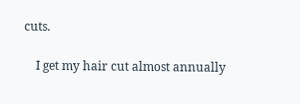cuts.

    I get my hair cut almost annually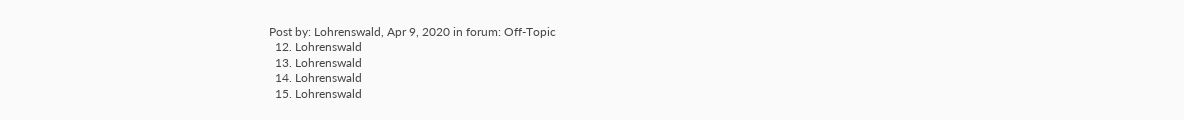Post by: Lohrenswald, Apr 9, 2020 in forum: Off-Topic
  12. Lohrenswald
  13. Lohrenswald
  14. Lohrenswald
  15. Lohrenswald